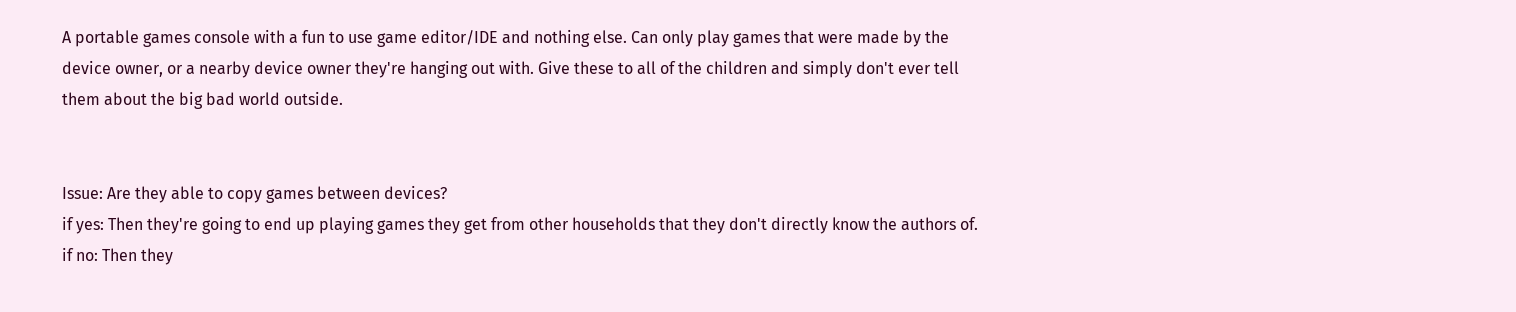A portable games console with a fun to use game editor/IDE and nothing else. Can only play games that were made by the device owner, or a nearby device owner they're hanging out with. Give these to all of the children and simply don't ever tell them about the big bad world outside.


Issue: Are they able to copy games between devices?
if yes: Then they're going to end up playing games they get from other households that they don't directly know the authors of.
if no: Then they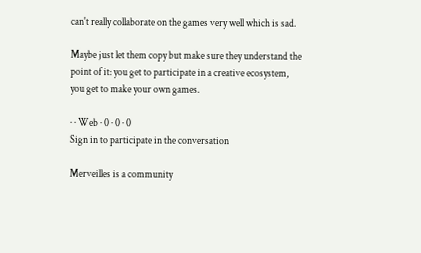can't really collaborate on the games very well which is sad.

Maybe just let them copy but make sure they understand the point of it: you get to participate in a creative ecosystem, you get to make your own games.

· · Web · 0 · 0 · 0
Sign in to participate in the conversation

Merveilles is a community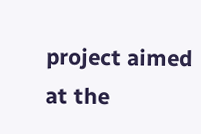project aimed at the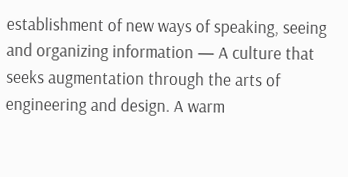establishment of new ways of speaking, seeing and organizing information — A culture that seeks augmentation through the arts of engineering and design. A warm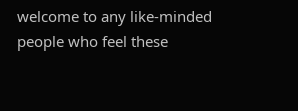welcome to any like-minded people who feel these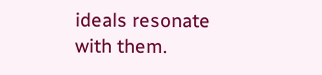ideals resonate with them.